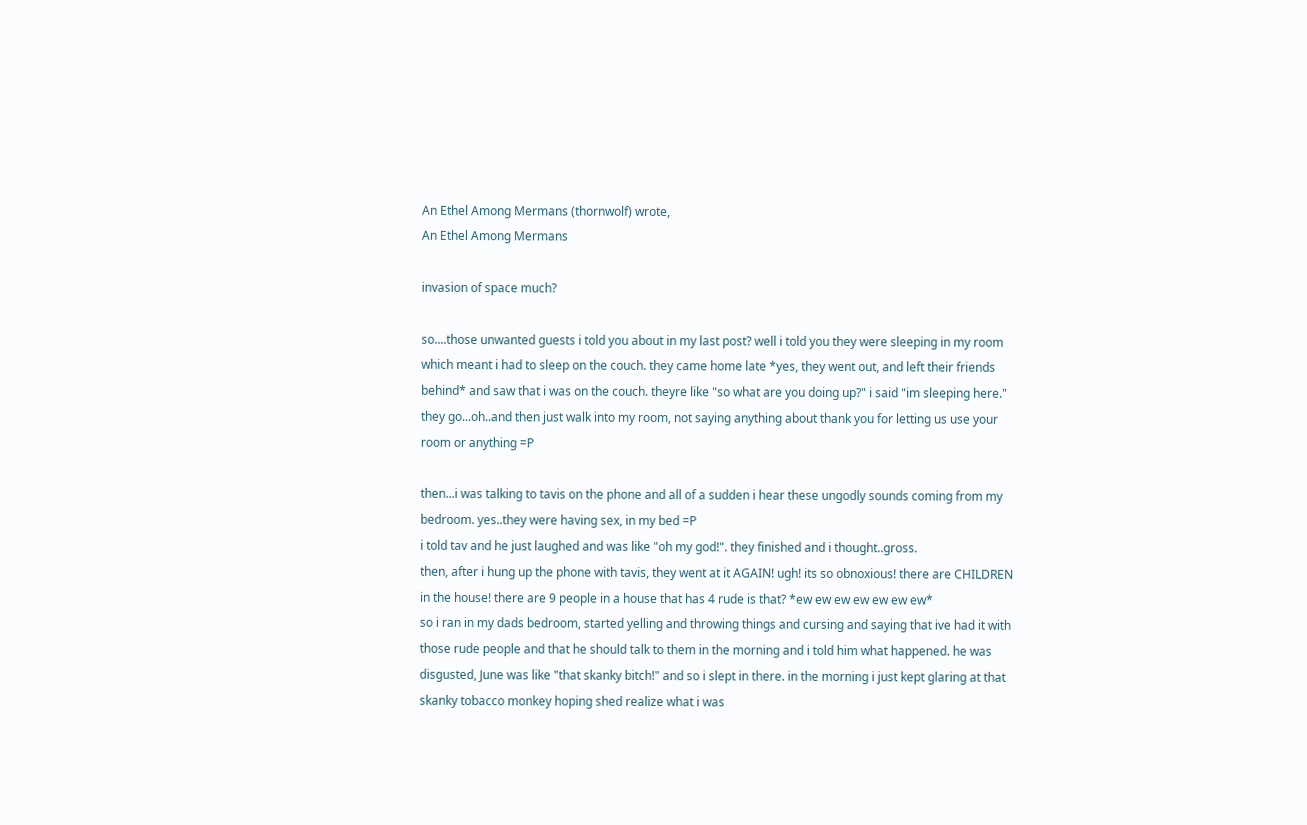An Ethel Among Mermans (thornwolf) wrote,
An Ethel Among Mermans

invasion of space much?

so....those unwanted guests i told you about in my last post? well i told you they were sleeping in my room which meant i had to sleep on the couch. they came home late *yes, they went out, and left their friends behind* and saw that i was on the couch. theyre like "so what are you doing up?" i said "im sleeping here." they go...oh..and then just walk into my room, not saying anything about thank you for letting us use your room or anything =P

then...i was talking to tavis on the phone and all of a sudden i hear these ungodly sounds coming from my bedroom. yes..they were having sex, in my bed =P
i told tav and he just laughed and was like "oh my god!". they finished and i thought..gross.
then, after i hung up the phone with tavis, they went at it AGAIN! ugh! its so obnoxious! there are CHILDREN in the house! there are 9 people in a house that has 4 rude is that? *ew ew ew ew ew ew ew*
so i ran in my dads bedroom, started yelling and throwing things and cursing and saying that ive had it with those rude people and that he should talk to them in the morning and i told him what happened. he was disgusted, June was like "that skanky bitch!" and so i slept in there. in the morning i just kept glaring at that skanky tobacco monkey hoping shed realize what i was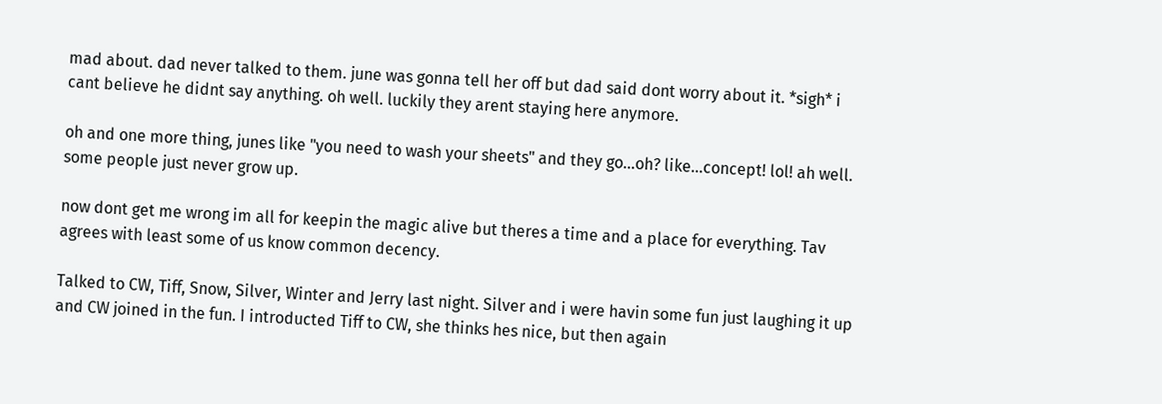mad about. dad never talked to them. june was gonna tell her off but dad said dont worry about it. *sigh* i cant believe he didnt say anything. oh well. luckily they arent staying here anymore.

oh and one more thing, junes like "you need to wash your sheets" and they go...oh? like...concept! lol! ah well. some people just never grow up.

now dont get me wrong im all for keepin the magic alive but theres a time and a place for everything. Tav agrees with least some of us know common decency.

Talked to CW, Tiff, Snow, Silver, Winter and Jerry last night. Silver and i were havin some fun just laughing it up and CW joined in the fun. I introducted Tiff to CW, she thinks hes nice, but then again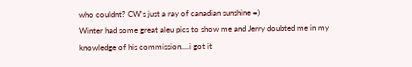who couldnt? CW's just a ray of canadian sunshine =)
Winter had some great aleu pics to show me and Jerry doubted me in my knowledge of his commission....i got it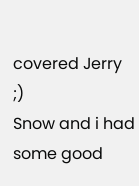covered Jerry ;)
Snow and i had some good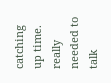catching up time. really needed to talk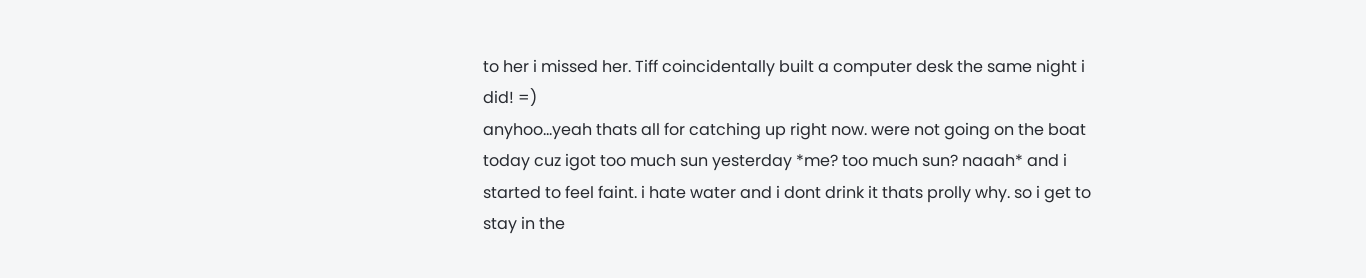to her i missed her. Tiff coincidentally built a computer desk the same night i did! =)
anyhoo...yeah thats all for catching up right now. were not going on the boat today cuz igot too much sun yesterday *me? too much sun? naaah* and i started to feel faint. i hate water and i dont drink it thats prolly why. so i get to stay in the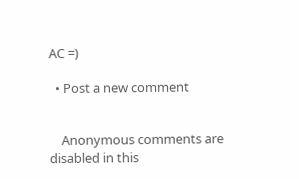AC =)

  • Post a new comment


    Anonymous comments are disabled in this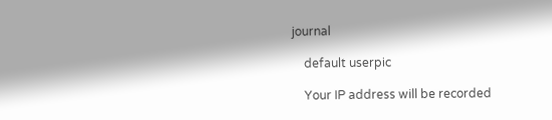journal

    default userpic

    Your IP address will be recorded